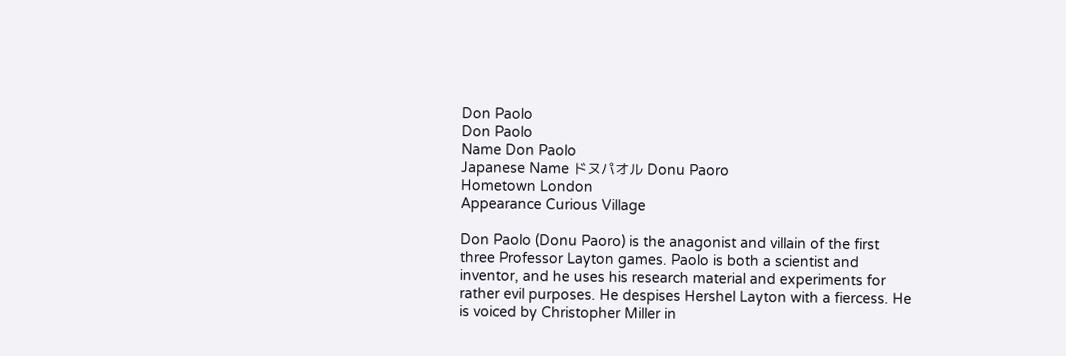Don Paolo
Don Paolo
Name Don Paolo
Japanese Name ドヌパオル Donu Paoro
Hometown London
Appearance Curious Village

Don Paolo (Donu Paoro) is the anagonist and villain of the first three Professor Layton games. Paolo is both a scientist and inventor, and he uses his research material and experiments for rather evil purposes. He despises Hershel Layton with a fiercess. He is voiced by Christopher Miller in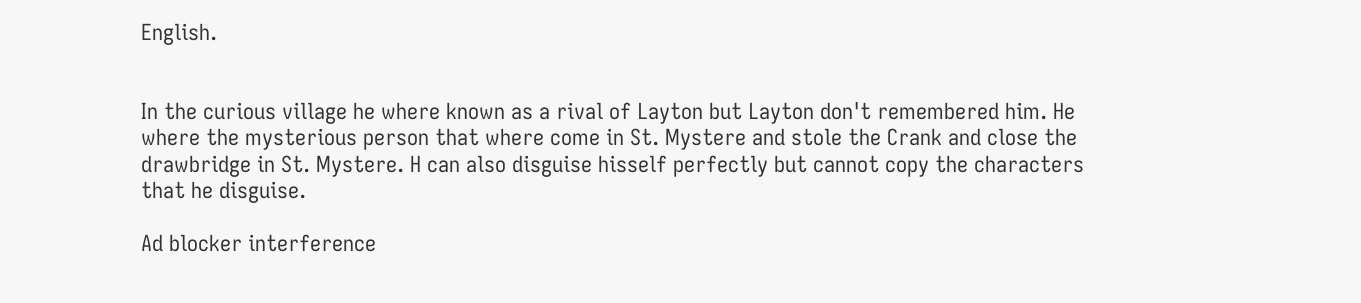English.


In the curious village he where known as a rival of Layton but Layton don't remembered him. He where the mysterious person that where come in St. Mystere and stole the Crank and close the drawbridge in St. Mystere. H can also disguise hisself perfectly but cannot copy the characters that he disguise.

Ad blocker interference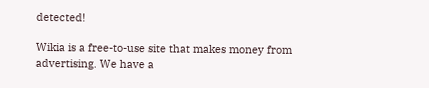detected!

Wikia is a free-to-use site that makes money from advertising. We have a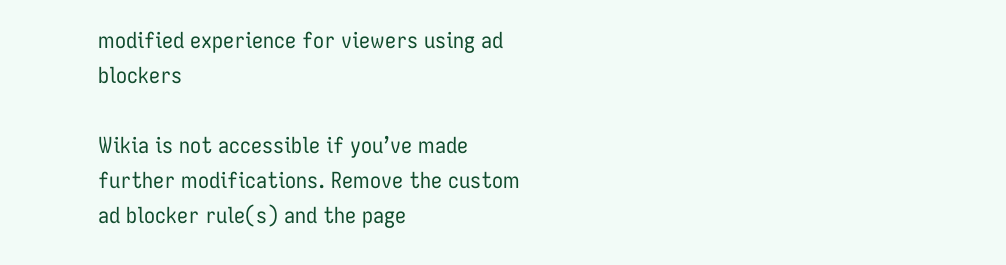modified experience for viewers using ad blockers

Wikia is not accessible if you’ve made further modifications. Remove the custom ad blocker rule(s) and the page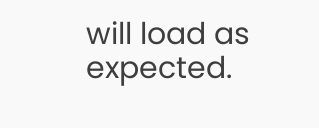will load as expected.